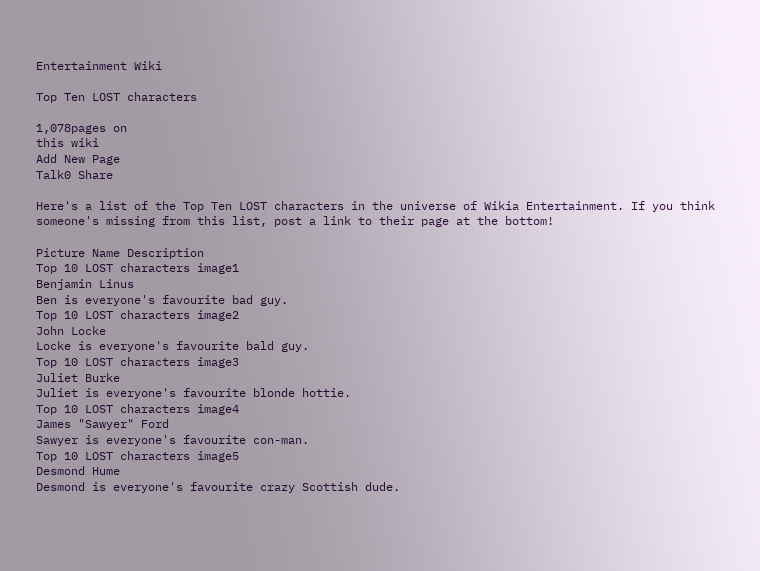Entertainment Wiki

Top Ten LOST characters

1,078pages on
this wiki
Add New Page
Talk0 Share

Here's a list of the Top Ten LOST characters in the universe of Wikia Entertainment. If you think someone's missing from this list, post a link to their page at the bottom!

Picture Name Description
Top 10 LOST characters image1
Benjamin Linus
Ben is everyone's favourite bad guy.
Top 10 LOST characters image2
John Locke
Locke is everyone's favourite bald guy.
Top 10 LOST characters image3
Juliet Burke
Juliet is everyone's favourite blonde hottie.
Top 10 LOST characters image4
James "Sawyer" Ford
Sawyer is everyone's favourite con-man.
Top 10 LOST characters image5
Desmond Hume
Desmond is everyone's favourite crazy Scottish dude.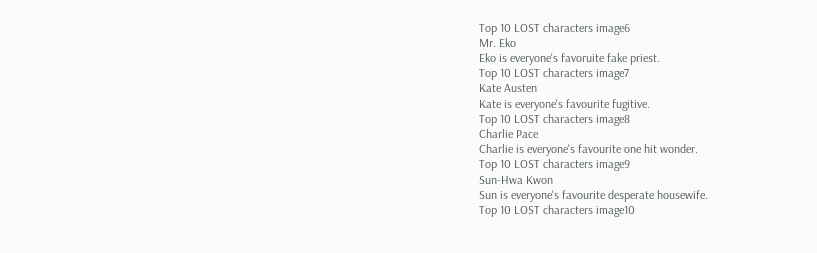Top 10 LOST characters image6
Mr. Eko
Eko is everyone's favoruite fake priest.
Top 10 LOST characters image7
Kate Austen
Kate is everyone's favourite fugitive.
Top 10 LOST characters image8
Charlie Pace
Charlie is everyone's favourite one hit wonder.
Top 10 LOST characters image9
Sun-Hwa Kwon
Sun is everyone's favourite desperate housewife.
Top 10 LOST characters image10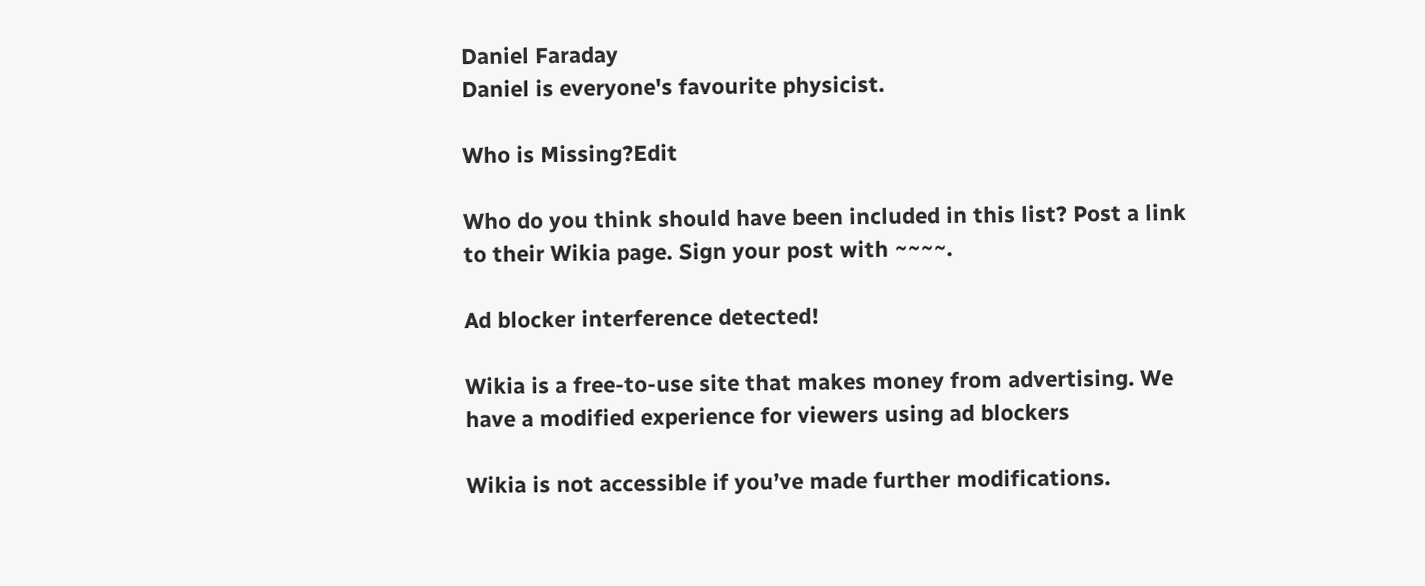Daniel Faraday
Daniel is everyone's favourite physicist.

Who is Missing?Edit

Who do you think should have been included in this list? Post a link to their Wikia page. Sign your post with ~~~~.

Ad blocker interference detected!

Wikia is a free-to-use site that makes money from advertising. We have a modified experience for viewers using ad blockers

Wikia is not accessible if you’ve made further modifications.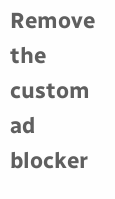Remove the custom ad blocker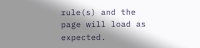rule(s) and the page will load as expected.